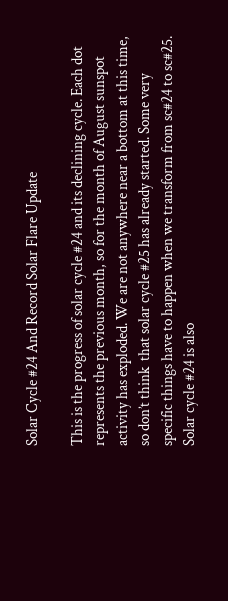Solar Cycle #24 And Record Solar Flare Update

This is the progress of solar cycle #24 and its declining cycle. Each dot represents the previous month, so for the month of August sunspot activity has exploded. We are not anywhere near a bottom at this time, so don’t think  that solar cycle #25 has already started. Some very specific things have to happen when we transform from sc#24 to sc#25. Solar cycle #24 is also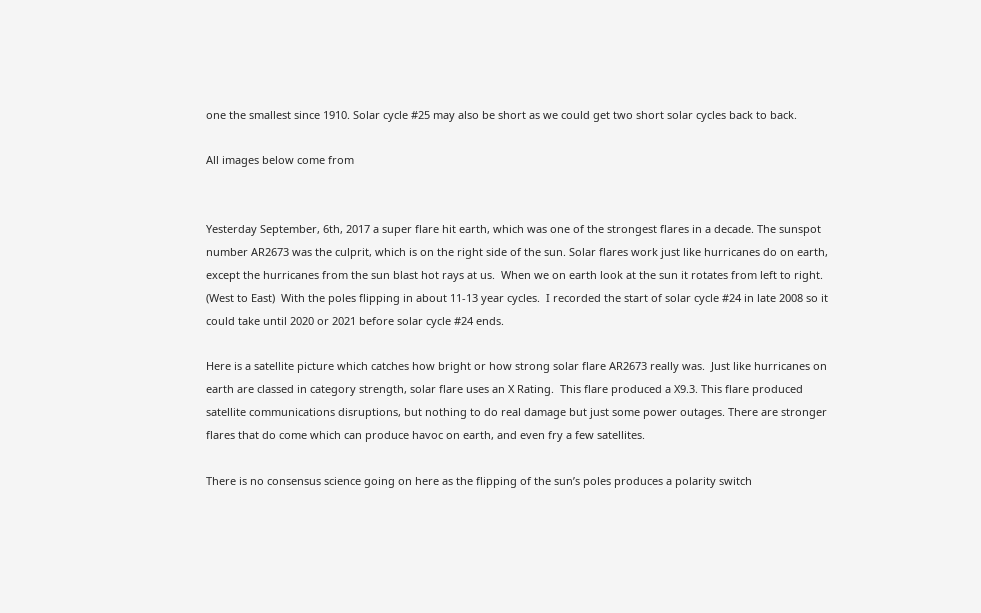one the smallest since 1910. Solar cycle #25 may also be short as we could get two short solar cycles back to back.

All images below come from


Yesterday September, 6th, 2017 a super flare hit earth, which was one of the strongest flares in a decade. The sunspot number AR2673 was the culprit, which is on the right side of the sun. Solar flares work just like hurricanes do on earth, except the hurricanes from the sun blast hot rays at us.  When we on earth look at the sun it rotates from left to right.  (West to East)  With the poles flipping in about 11-13 year cycles.  I recorded the start of solar cycle #24 in late 2008 so it could take until 2020 or 2021 before solar cycle #24 ends.

Here is a satellite picture which catches how bright or how strong solar flare AR2673 really was.  Just like hurricanes on earth are classed in category strength, solar flare uses an X Rating.  This flare produced a X9.3. This flare produced satellite communications disruptions, but nothing to do real damage but just some power outages. There are stronger flares that do come which can produce havoc on earth, and even fry a few satellites.

There is no consensus science going on here as the flipping of the sun’s poles produces a polarity switch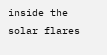inside the solar flares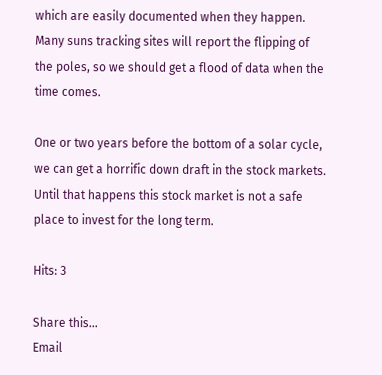which are easily documented when they happen. Many suns tracking sites will report the flipping of the poles, so we should get a flood of data when the time comes.

One or two years before the bottom of a solar cycle, we can get a horrific down draft in the stock markets. Until that happens this stock market is not a safe place to invest for the long term.

Hits: 3

Share this...
Email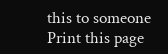this to someone
Print this page